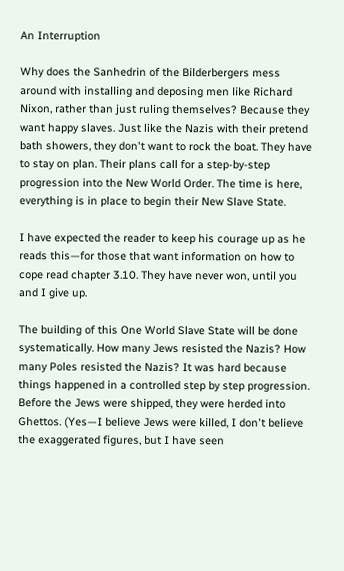An Interruption

Why does the Sanhedrin of the Bilderbergers mess around with installing and deposing men like Richard Nixon, rather than just ruling themselves? Because they want happy slaves. Just like the Nazis with their pretend bath showers, they don't want to rock the boat. They have to stay on plan. Their plans call for a step-by-step progression into the New World Order. The time is here, everything is in place to begin their New Slave State.

I have expected the reader to keep his courage up as he reads this—for those that want information on how to cope read chapter 3.10. They have never won, until you and I give up.

The building of this One World Slave State will be done systematically. How many Jews resisted the Nazis? How many Poles resisted the Nazis? It was hard because things happened in a controlled step by step progression. Before the Jews were shipped, they were herded into Ghettos. (Yes—I believe Jews were killed, I don't believe the exaggerated figures, but I have seen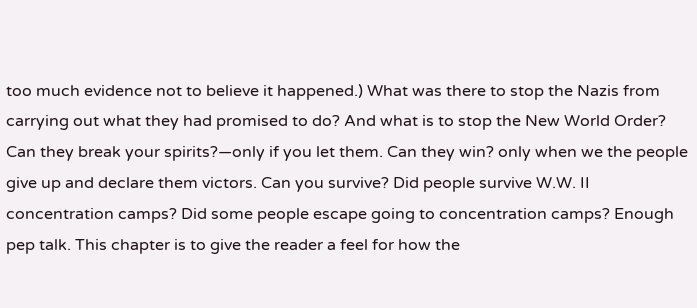too much evidence not to believe it happened.) What was there to stop the Nazis from carrying out what they had promised to do? And what is to stop the New World Order? Can they break your spirits?—only if you let them. Can they win? only when we the people give up and declare them victors. Can you survive? Did people survive W.W. II concentration camps? Did some people escape going to concentration camps? Enough pep talk. This chapter is to give the reader a feel for how the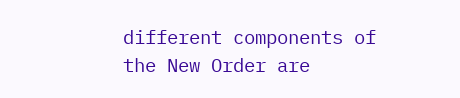different components of the New Order are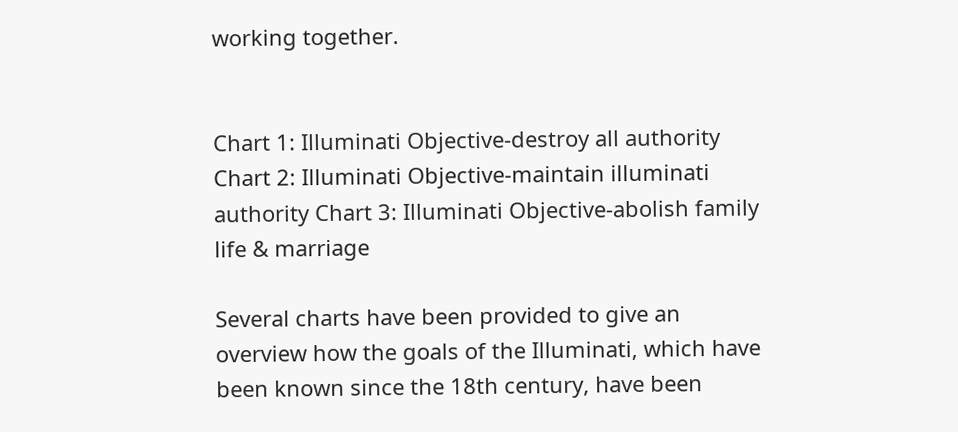working together.


Chart 1: Illuminati Objective-destroy all authority Chart 2: Illuminati Objective-maintain illuminati authority Chart 3: Illuminati Objective-abolish family life & marriage

Several charts have been provided to give an overview how the goals of the Illuminati, which have been known since the 18th century, have been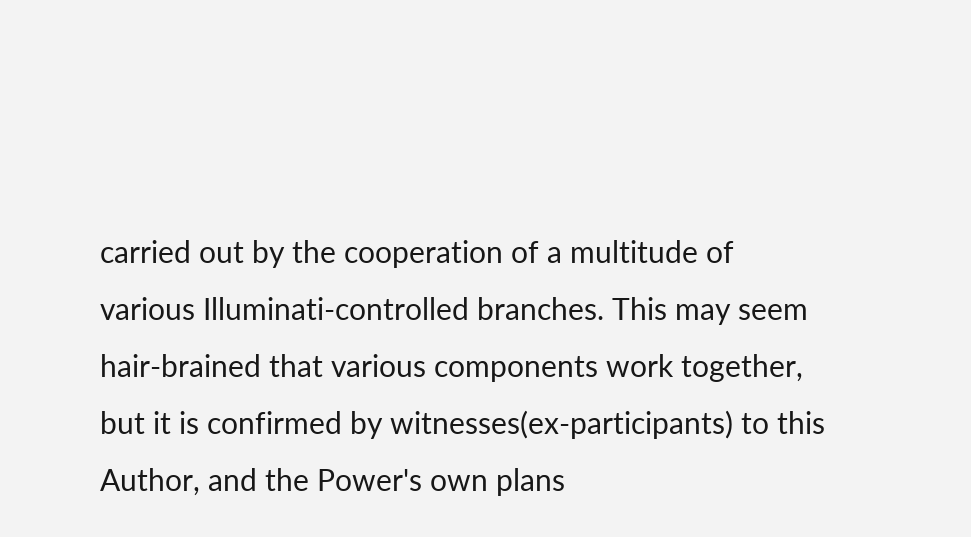carried out by the cooperation of a multitude of various Illuminati-controlled branches. This may seem hair-brained that various components work together, but it is confirmed by witnesses(ex-participants) to this Author, and the Power's own plans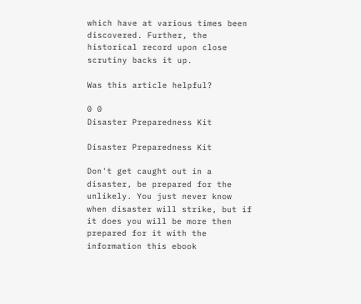which have at various times been discovered. Further, the historical record upon close scrutiny backs it up.

Was this article helpful?

0 0
Disaster Preparedness Kit

Disaster Preparedness Kit

Don't get caught out in a disaster, be prepared for the unlikely. You just never know when disaster will strike, but if it does you will be more then prepared for it with the information this ebook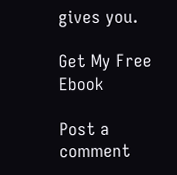gives you.

Get My Free Ebook

Post a comment